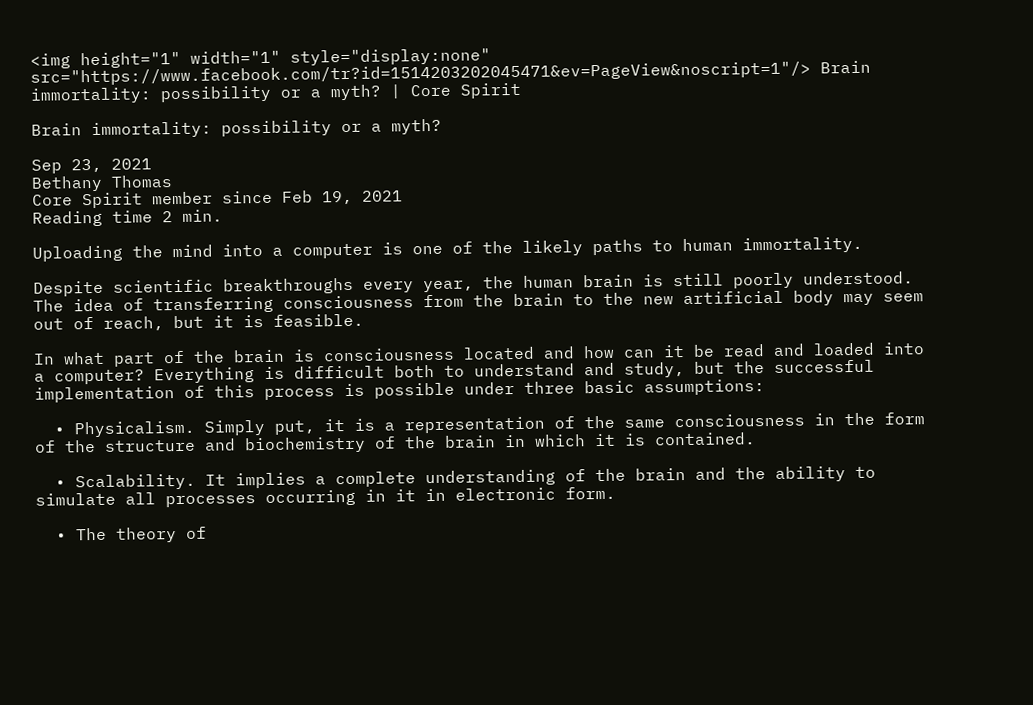<img height="1" width="1" style="display:none" src="https://www.facebook.com/tr?id=1514203202045471&ev=PageView&noscript=1"/> Brain immortality: possibility or a myth? | Core Spirit

Brain immortality: possibility or a myth?

Sep 23, 2021
Bethany Thomas
Core Spirit member since Feb 19, 2021
Reading time 2 min.

Uploading the mind into a computer is one of the likely paths to human immortality.

Despite scientific breakthroughs every year, the human brain is still poorly understood. The idea of transferring consciousness from the brain to the new artificial body may seem out of reach, but it is feasible.

In what part of the brain is consciousness located and how can it be read and loaded into a computer? Everything is difficult both to understand and study, but the successful implementation of this process is possible under three basic assumptions:

  • Physicalism. Simply put, it is a representation of the same consciousness in the form of the structure and biochemistry of the brain in which it is contained.

  • Scalability. It implies a complete understanding of the brain and the ability to simulate all processes occurring in it in electronic form.

  • The theory of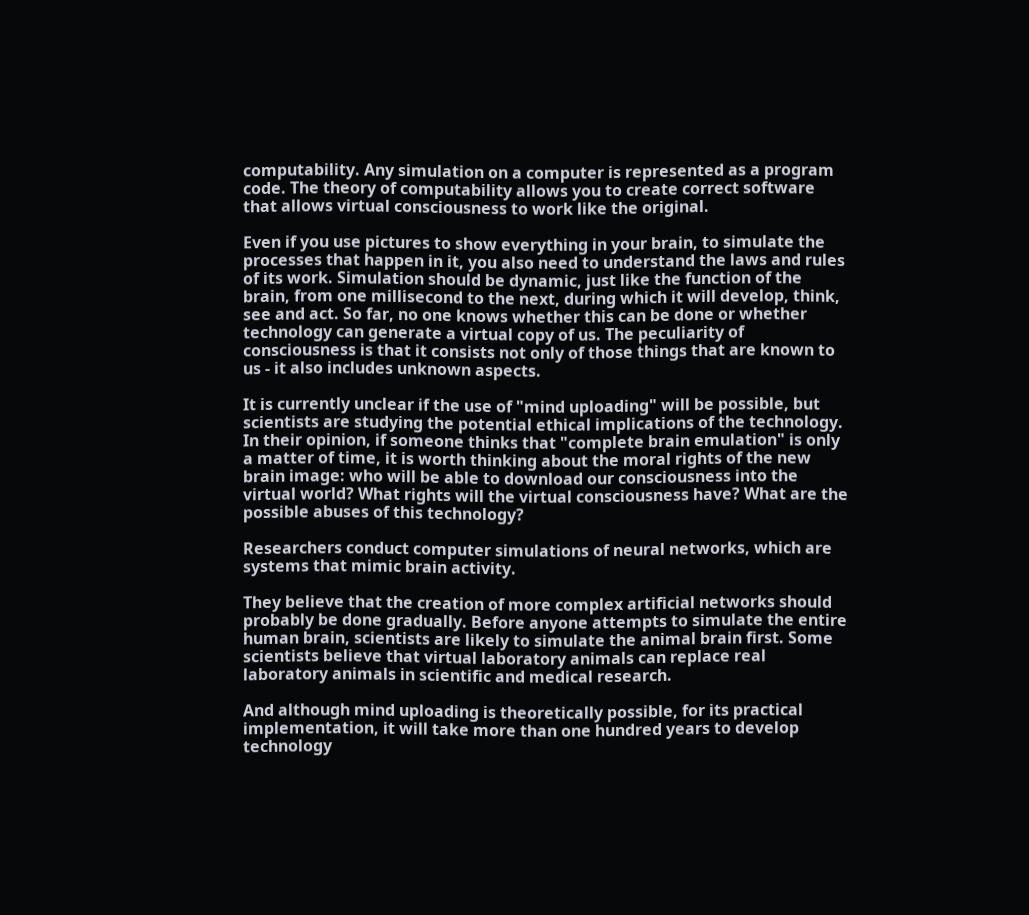computability. Any simulation on a computer is represented as a program code. The theory of computability allows you to create correct software that allows virtual consciousness to work like the original.

Even if you use pictures to show everything in your brain, to simulate the processes that happen in it, you also need to understand the laws and rules of its work. Simulation should be dynamic, just like the function of the brain, from one millisecond to the next, during which it will develop, think, see and act. So far, no one knows whether this can be done or whether technology can generate a virtual copy of us. The peculiarity of consciousness is that it consists not only of those things that are known to us - it also includes unknown aspects.

It is currently unclear if the use of "mind uploading" will be possible, but scientists are studying the potential ethical implications of the technology. In their opinion, if someone thinks that "complete brain emulation" is only a matter of time, it is worth thinking about the moral rights of the new brain image: who will be able to download our consciousness into the virtual world? What rights will the virtual consciousness have? What are the possible abuses of this technology?

Researchers conduct computer simulations of neural networks, which are systems that mimic brain activity.

They believe that the creation of more complex artificial networks should probably be done gradually. Before anyone attempts to simulate the entire human brain, scientists are likely to simulate the animal brain first. Some scientists believe that virtual laboratory animals can replace real laboratory animals in scientific and medical research.

And although mind uploading is theoretically possible, for its practical implementation, it will take more than one hundred years to develop technology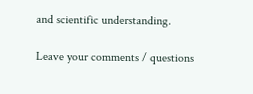and scientific understanding.

Leave your comments / questions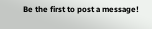Be the first to post a message!